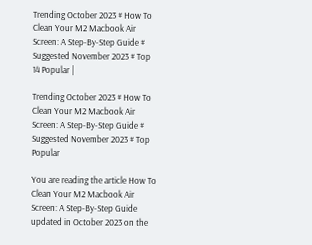Trending October 2023 # How To Clean Your M2 Macbook Air Screen: A Step-By-Step Guide # Suggested November 2023 # Top 14 Popular |

Trending October 2023 # How To Clean Your M2 Macbook Air Screen: A Step-By-Step Guide # Suggested November 2023 # Top Popular

You are reading the article How To Clean Your M2 Macbook Air Screen: A Step-By-Step Guide updated in October 2023 on the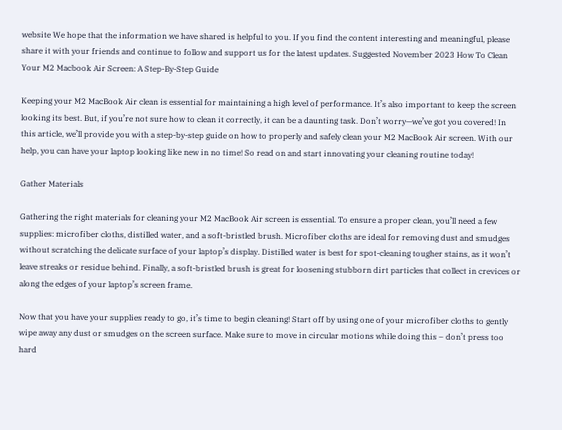website We hope that the information we have shared is helpful to you. If you find the content interesting and meaningful, please share it with your friends and continue to follow and support us for the latest updates. Suggested November 2023 How To Clean Your M2 Macbook Air Screen: A Step-By-Step Guide

Keeping your M2 MacBook Air clean is essential for maintaining a high level of performance. It’s also important to keep the screen looking its best. But, if you’re not sure how to clean it correctly, it can be a daunting task. Don’t worry—we’ve got you covered! In this article, we’ll provide you with a step-by-step guide on how to properly and safely clean your M2 MacBook Air screen. With our help, you can have your laptop looking like new in no time! So read on and start innovating your cleaning routine today!

Gather Materials

Gathering the right materials for cleaning your M2 MacBook Air screen is essential. To ensure a proper clean, you’ll need a few supplies: microfiber cloths, distilled water, and a soft-bristled brush. Microfiber cloths are ideal for removing dust and smudges without scratching the delicate surface of your laptop’s display. Distilled water is best for spot-cleaning tougher stains, as it won’t leave streaks or residue behind. Finally, a soft-bristled brush is great for loosening stubborn dirt particles that collect in crevices or along the edges of your laptop’s screen frame.

Now that you have your supplies ready to go, it’s time to begin cleaning! Start off by using one of your microfiber cloths to gently wipe away any dust or smudges on the screen surface. Make sure to move in circular motions while doing this – don’t press too hard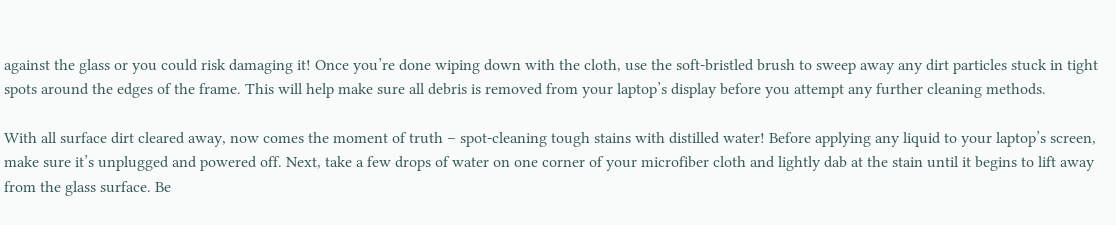against the glass or you could risk damaging it! Once you’re done wiping down with the cloth, use the soft-bristled brush to sweep away any dirt particles stuck in tight spots around the edges of the frame. This will help make sure all debris is removed from your laptop’s display before you attempt any further cleaning methods.

With all surface dirt cleared away, now comes the moment of truth – spot-cleaning tough stains with distilled water! Before applying any liquid to your laptop’s screen, make sure it’s unplugged and powered off. Next, take a few drops of water on one corner of your microfiber cloth and lightly dab at the stain until it begins to lift away from the glass surface. Be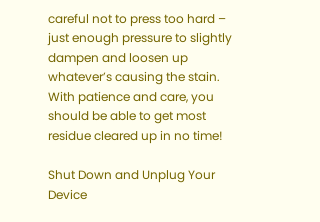careful not to press too hard – just enough pressure to slightly dampen and loosen up whatever’s causing the stain. With patience and care, you should be able to get most residue cleared up in no time!

Shut Down and Unplug Your Device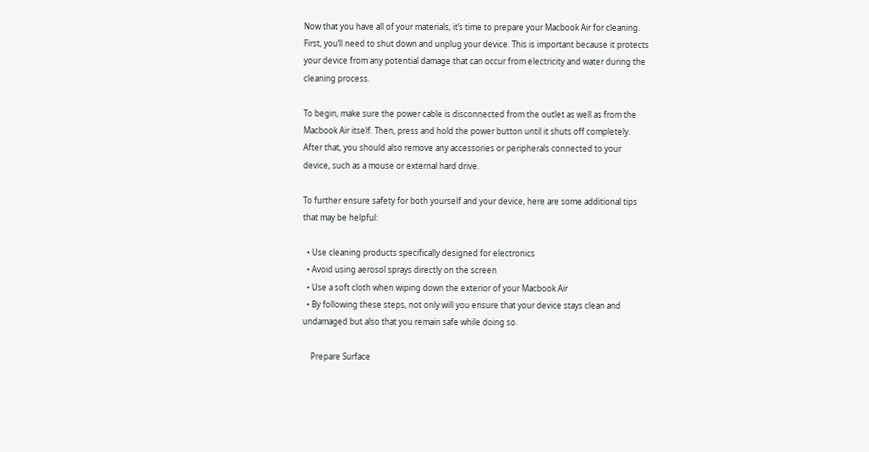Now that you have all of your materials, it’s time to prepare your Macbook Air for cleaning. First, you’ll need to shut down and unplug your device. This is important because it protects your device from any potential damage that can occur from electricity and water during the cleaning process.

To begin, make sure the power cable is disconnected from the outlet as well as from the Macbook Air itself. Then, press and hold the power button until it shuts off completely. After that, you should also remove any accessories or peripherals connected to your device, such as a mouse or external hard drive.

To further ensure safety for both yourself and your device, here are some additional tips that may be helpful:

  • Use cleaning products specifically designed for electronics
  • Avoid using aerosol sprays directly on the screen
  • Use a soft cloth when wiping down the exterior of your Macbook Air
  • By following these steps, not only will you ensure that your device stays clean and undamaged but also that you remain safe while doing so.

    Prepare Surface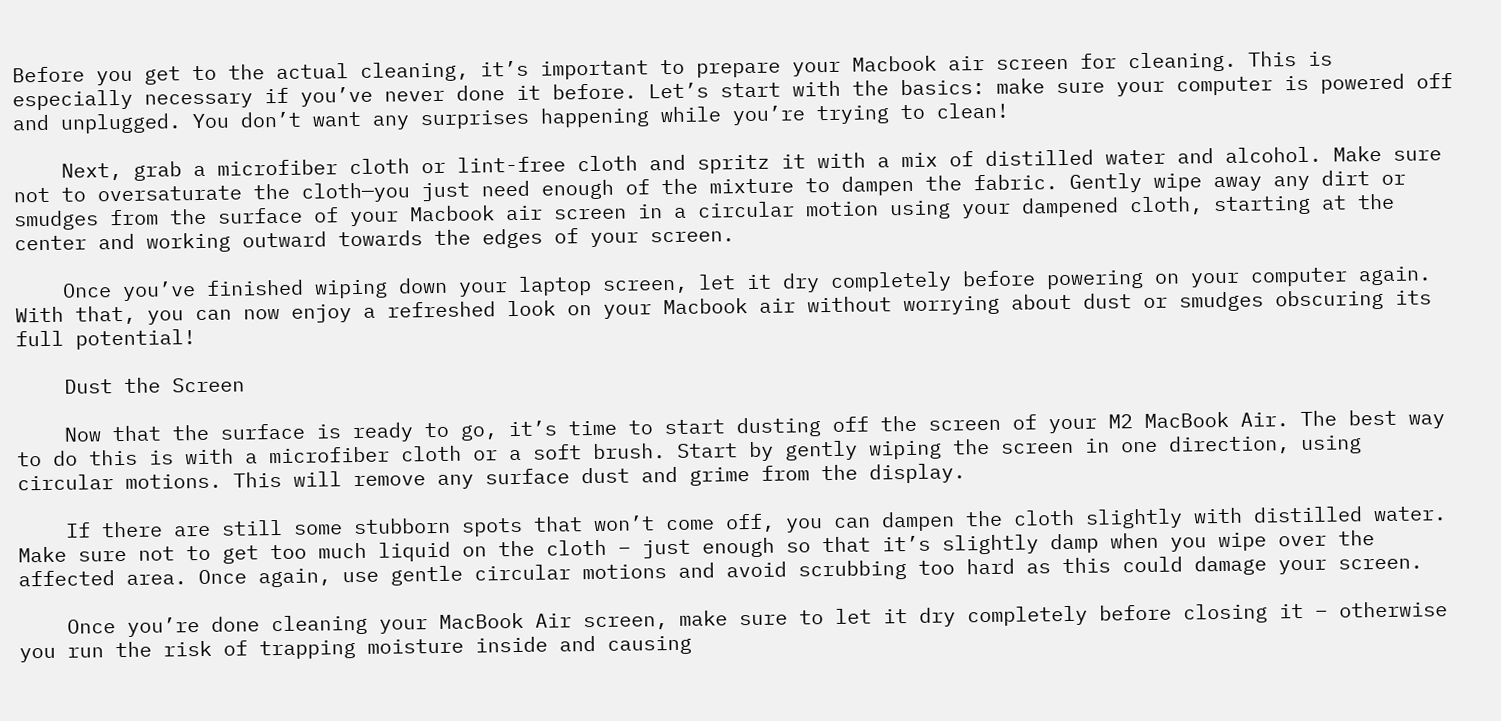Before you get to the actual cleaning, it’s important to prepare your Macbook air screen for cleaning. This is especially necessary if you’ve never done it before. Let’s start with the basics: make sure your computer is powered off and unplugged. You don’t want any surprises happening while you’re trying to clean!

    Next, grab a microfiber cloth or lint-free cloth and spritz it with a mix of distilled water and alcohol. Make sure not to oversaturate the cloth—you just need enough of the mixture to dampen the fabric. Gently wipe away any dirt or smudges from the surface of your Macbook air screen in a circular motion using your dampened cloth, starting at the center and working outward towards the edges of your screen.

    Once you’ve finished wiping down your laptop screen, let it dry completely before powering on your computer again. With that, you can now enjoy a refreshed look on your Macbook air without worrying about dust or smudges obscuring its full potential!

    Dust the Screen

    Now that the surface is ready to go, it’s time to start dusting off the screen of your M2 MacBook Air. The best way to do this is with a microfiber cloth or a soft brush. Start by gently wiping the screen in one direction, using circular motions. This will remove any surface dust and grime from the display.

    If there are still some stubborn spots that won’t come off, you can dampen the cloth slightly with distilled water. Make sure not to get too much liquid on the cloth – just enough so that it’s slightly damp when you wipe over the affected area. Once again, use gentle circular motions and avoid scrubbing too hard as this could damage your screen.

    Once you’re done cleaning your MacBook Air screen, make sure to let it dry completely before closing it – otherwise you run the risk of trapping moisture inside and causing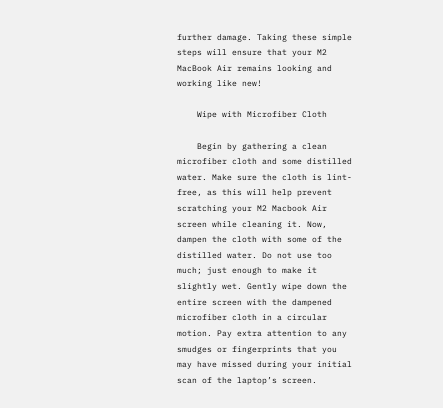further damage. Taking these simple steps will ensure that your M2 MacBook Air remains looking and working like new!

    Wipe with Microfiber Cloth

    Begin by gathering a clean microfiber cloth and some distilled water. Make sure the cloth is lint-free, as this will help prevent scratching your M2 Macbook Air screen while cleaning it. Now, dampen the cloth with some of the distilled water. Do not use too much; just enough to make it slightly wet. Gently wipe down the entire screen with the dampened microfiber cloth in a circular motion. Pay extra attention to any smudges or fingerprints that you may have missed during your initial scan of the laptop’s screen.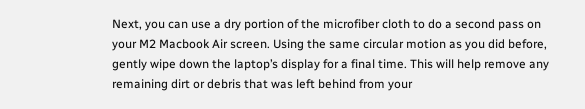Next, you can use a dry portion of the microfiber cloth to do a second pass on your M2 Macbook Air screen. Using the same circular motion as you did before, gently wipe down the laptop’s display for a final time. This will help remove any remaining dirt or debris that was left behind from your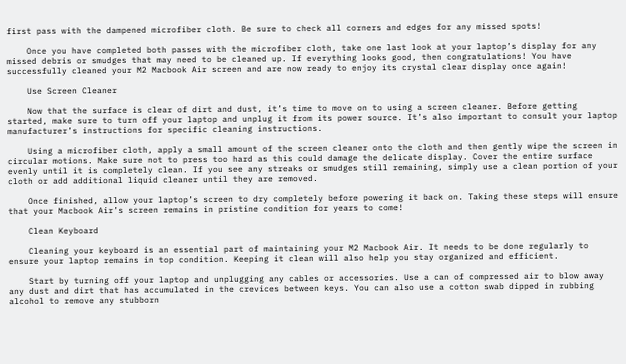first pass with the dampened microfiber cloth. Be sure to check all corners and edges for any missed spots!

    Once you have completed both passes with the microfiber cloth, take one last look at your laptop’s display for any missed debris or smudges that may need to be cleaned up. If everything looks good, then congratulations! You have successfully cleaned your M2 Macbook Air screen and are now ready to enjoy its crystal clear display once again!

    Use Screen Cleaner

    Now that the surface is clear of dirt and dust, it’s time to move on to using a screen cleaner. Before getting started, make sure to turn off your laptop and unplug it from its power source. It’s also important to consult your laptop manufacturer’s instructions for specific cleaning instructions.

    Using a microfiber cloth, apply a small amount of the screen cleaner onto the cloth and then gently wipe the screen in circular motions. Make sure not to press too hard as this could damage the delicate display. Cover the entire surface evenly until it is completely clean. If you see any streaks or smudges still remaining, simply use a clean portion of your cloth or add additional liquid cleaner until they are removed.

    Once finished, allow your laptop’s screen to dry completely before powering it back on. Taking these steps will ensure that your Macbook Air’s screen remains in pristine condition for years to come!

    Clean Keyboard

    Cleaning your keyboard is an essential part of maintaining your M2 Macbook Air. It needs to be done regularly to ensure your laptop remains in top condition. Keeping it clean will also help you stay organized and efficient.

    Start by turning off your laptop and unplugging any cables or accessories. Use a can of compressed air to blow away any dust and dirt that has accumulated in the crevices between keys. You can also use a cotton swab dipped in rubbing alcohol to remove any stubborn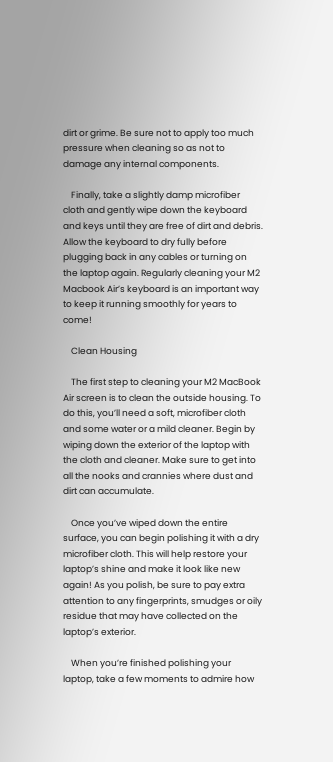dirt or grime. Be sure not to apply too much pressure when cleaning so as not to damage any internal components.

    Finally, take a slightly damp microfiber cloth and gently wipe down the keyboard and keys until they are free of dirt and debris. Allow the keyboard to dry fully before plugging back in any cables or turning on the laptop again. Regularly cleaning your M2 Macbook Air’s keyboard is an important way to keep it running smoothly for years to come!

    Clean Housing

    The first step to cleaning your M2 MacBook Air screen is to clean the outside housing. To do this, you’ll need a soft, microfiber cloth and some water or a mild cleaner. Begin by wiping down the exterior of the laptop with the cloth and cleaner. Make sure to get into all the nooks and crannies where dust and dirt can accumulate.

    Once you’ve wiped down the entire surface, you can begin polishing it with a dry microfiber cloth. This will help restore your laptop’s shine and make it look like new again! As you polish, be sure to pay extra attention to any fingerprints, smudges or oily residue that may have collected on the laptop’s exterior.

    When you’re finished polishing your laptop, take a few moments to admire how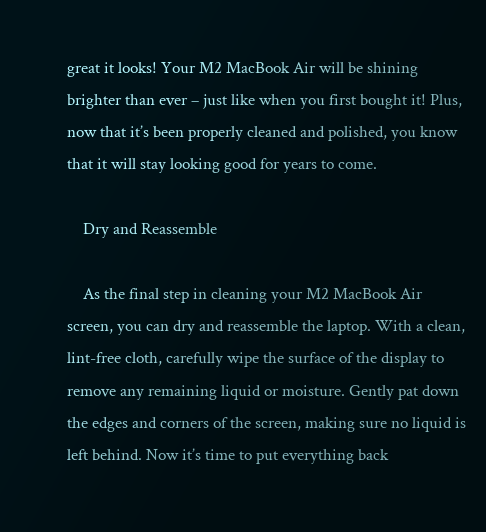great it looks! Your M2 MacBook Air will be shining brighter than ever – just like when you first bought it! Plus, now that it’s been properly cleaned and polished, you know that it will stay looking good for years to come.

    Dry and Reassemble

    As the final step in cleaning your M2 MacBook Air screen, you can dry and reassemble the laptop. With a clean, lint-free cloth, carefully wipe the surface of the display to remove any remaining liquid or moisture. Gently pat down the edges and corners of the screen, making sure no liquid is left behind. Now it’s time to put everything back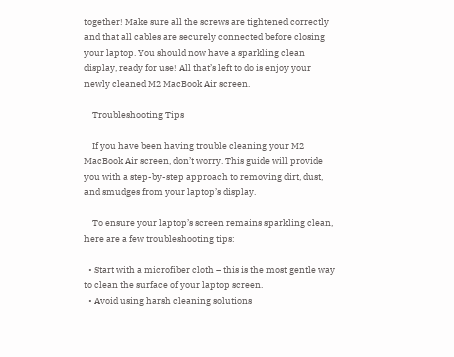together! Make sure all the screws are tightened correctly and that all cables are securely connected before closing your laptop. You should now have a sparkling clean display, ready for use! All that’s left to do is enjoy your newly cleaned M2 MacBook Air screen.

    Troubleshooting Tips

    If you have been having trouble cleaning your M2 MacBook Air screen, don’t worry. This guide will provide you with a step-by-step approach to removing dirt, dust, and smudges from your laptop’s display.

    To ensure your laptop’s screen remains sparkling clean, here are a few troubleshooting tips:

  • Start with a microfiber cloth – this is the most gentle way to clean the surface of your laptop screen.
  • Avoid using harsh cleaning solutions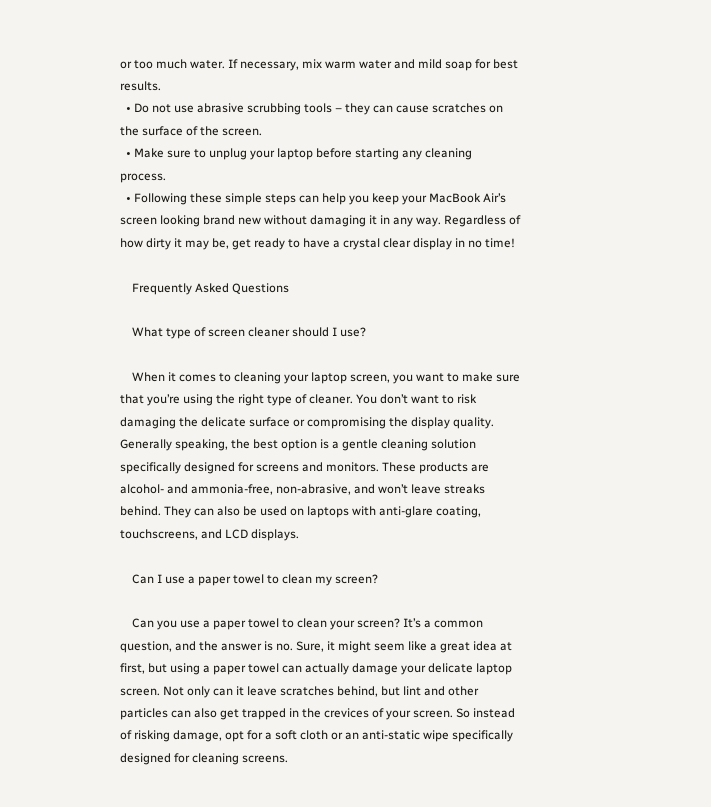or too much water. If necessary, mix warm water and mild soap for best results.
  • Do not use abrasive scrubbing tools – they can cause scratches on the surface of the screen.
  • Make sure to unplug your laptop before starting any cleaning process.
  • Following these simple steps can help you keep your MacBook Air’s screen looking brand new without damaging it in any way. Regardless of how dirty it may be, get ready to have a crystal clear display in no time!

    Frequently Asked Questions

    What type of screen cleaner should I use?

    When it comes to cleaning your laptop screen, you want to make sure that you’re using the right type of cleaner. You don’t want to risk damaging the delicate surface or compromising the display quality. Generally speaking, the best option is a gentle cleaning solution specifically designed for screens and monitors. These products are alcohol- and ammonia-free, non-abrasive, and won’t leave streaks behind. They can also be used on laptops with anti-glare coating, touchscreens, and LCD displays.

    Can I use a paper towel to clean my screen?

    Can you use a paper towel to clean your screen? It’s a common question, and the answer is no. Sure, it might seem like a great idea at first, but using a paper towel can actually damage your delicate laptop screen. Not only can it leave scratches behind, but lint and other particles can also get trapped in the crevices of your screen. So instead of risking damage, opt for a soft cloth or an anti-static wipe specifically designed for cleaning screens.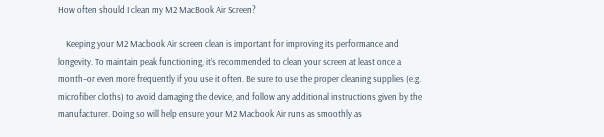How often should I clean my M2 MacBook Air Screen?

    Keeping your M2 Macbook Air screen clean is important for improving its performance and longevity. To maintain peak functioning, it’s recommended to clean your screen at least once a month–or even more frequently if you use it often. Be sure to use the proper cleaning supplies (e.g. microfiber cloths) to avoid damaging the device, and follow any additional instructions given by the manufacturer. Doing so will help ensure your M2 Macbook Air runs as smoothly as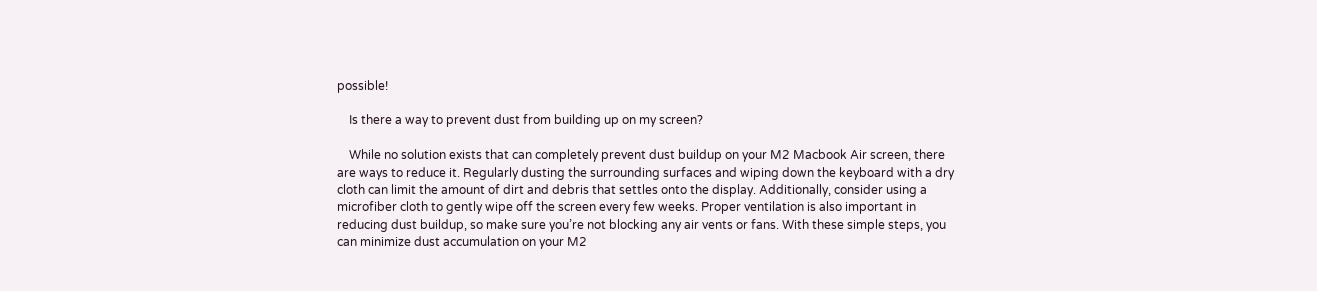possible!

    Is there a way to prevent dust from building up on my screen?

    While no solution exists that can completely prevent dust buildup on your M2 Macbook Air screen, there are ways to reduce it. Regularly dusting the surrounding surfaces and wiping down the keyboard with a dry cloth can limit the amount of dirt and debris that settles onto the display. Additionally, consider using a microfiber cloth to gently wipe off the screen every few weeks. Proper ventilation is also important in reducing dust buildup, so make sure you’re not blocking any air vents or fans. With these simple steps, you can minimize dust accumulation on your M2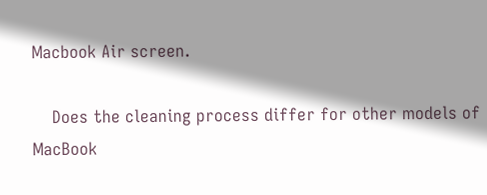Macbook Air screen.

    Does the cleaning process differ for other models of MacBook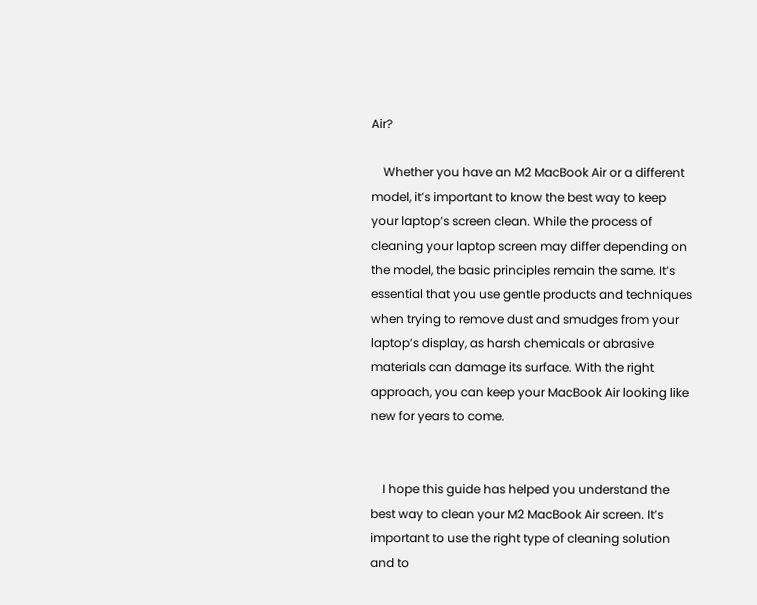Air?

    Whether you have an M2 MacBook Air or a different model, it’s important to know the best way to keep your laptop’s screen clean. While the process of cleaning your laptop screen may differ depending on the model, the basic principles remain the same. It’s essential that you use gentle products and techniques when trying to remove dust and smudges from your laptop’s display, as harsh chemicals or abrasive materials can damage its surface. With the right approach, you can keep your MacBook Air looking like new for years to come.


    I hope this guide has helped you understand the best way to clean your M2 MacBook Air screen. It’s important to use the right type of cleaning solution and to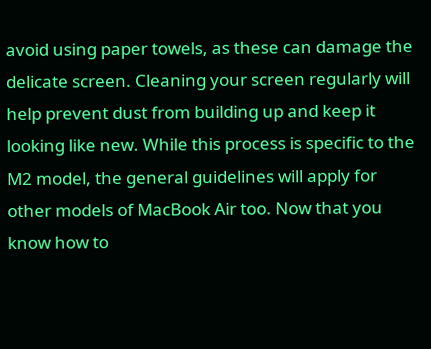avoid using paper towels, as these can damage the delicate screen. Cleaning your screen regularly will help prevent dust from building up and keep it looking like new. While this process is specific to the M2 model, the general guidelines will apply for other models of MacBook Air too. Now that you know how to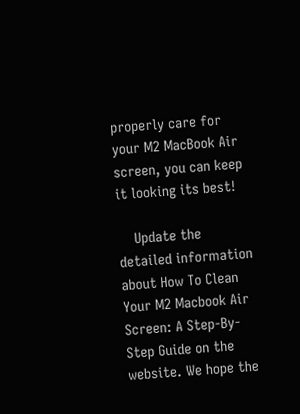properly care for your M2 MacBook Air screen, you can keep it looking its best!

    Update the detailed information about How To Clean Your M2 Macbook Air Screen: A Step-By-Step Guide on the website. We hope the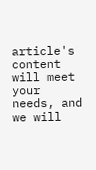article's content will meet your needs, and we will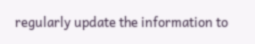regularly update the information to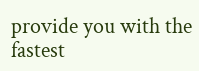provide you with the fastest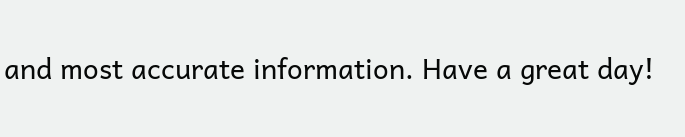and most accurate information. Have a great day!